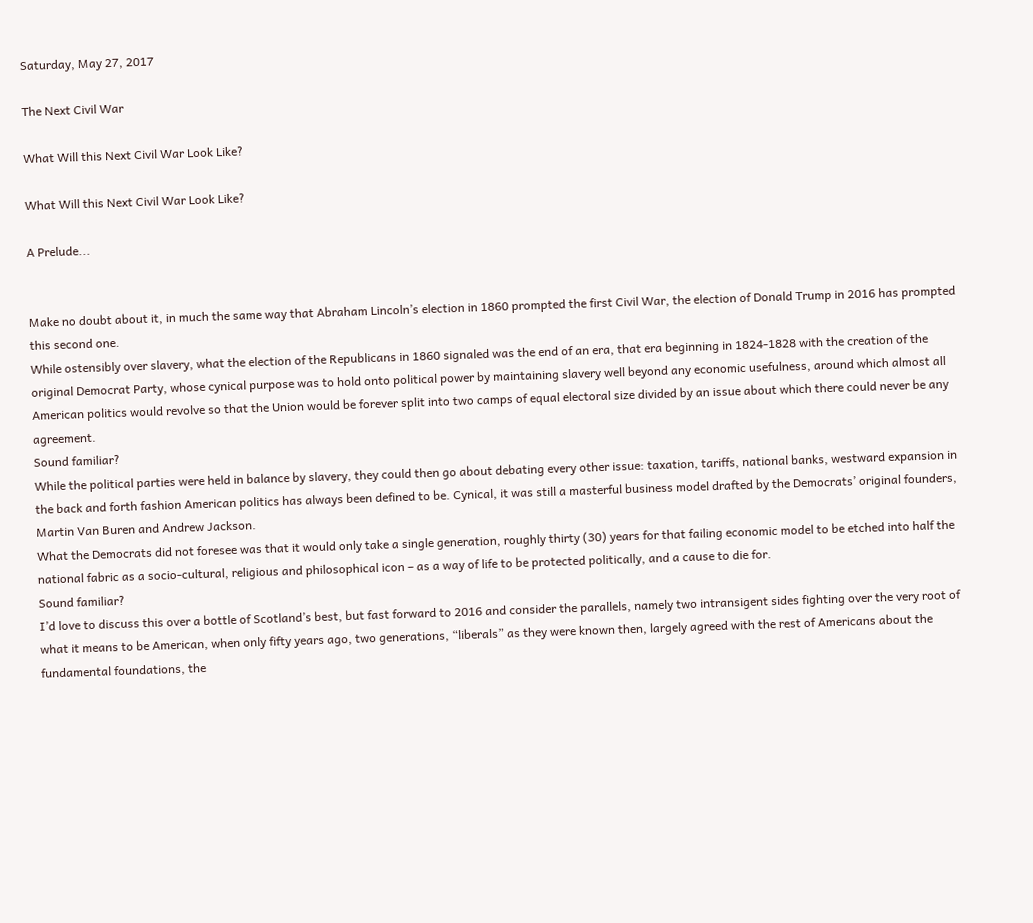Saturday, May 27, 2017

The Next Civil War

What Will this Next Civil War Look Like?

What Will this Next Civil War Look Like?

A Prelude...


Make no doubt about it, in much the same way that Abraham Lincoln’s election in 1860 prompted the first Civil War, the election of Donald Trump in 2016 has prompted this second one.
While ostensibly over slavery, what the election of the Republicans in 1860 signaled was the end of an era, that era beginning in 1824-1828 with the creation of the original Democrat Party, whose cynical purpose was to hold onto political power by maintaining slavery well beyond any economic usefulness, around which almost all American politics would revolve so that the Union would be forever split into two camps of equal electoral size divided by an issue about which there could never be any agreement.
Sound familiar?
While the political parties were held in balance by slavery, they could then go about debating every other issue: taxation, tariffs, national banks, westward expansion in the back and forth fashion American politics has always been defined to be. Cynical, it was still a masterful business model drafted by the Democrats’ original founders, Martin Van Buren and Andrew Jackson.
What the Democrats did not foresee was that it would only take a single generation, roughly thirty (30) years for that failing economic model to be etched into half the national fabric as a socio-cultural, religious and philosophical icon – as a way of life to be protected politically, and a cause to die for.
Sound familiar?
I’d love to discuss this over a bottle of Scotland’s best, but fast forward to 2016 and consider the parallels, namely two intransigent sides fighting over the very root of what it means to be American, when only fifty years ago, two generations, “liberals” as they were known then, largely agreed with the rest of Americans about the fundamental foundations, the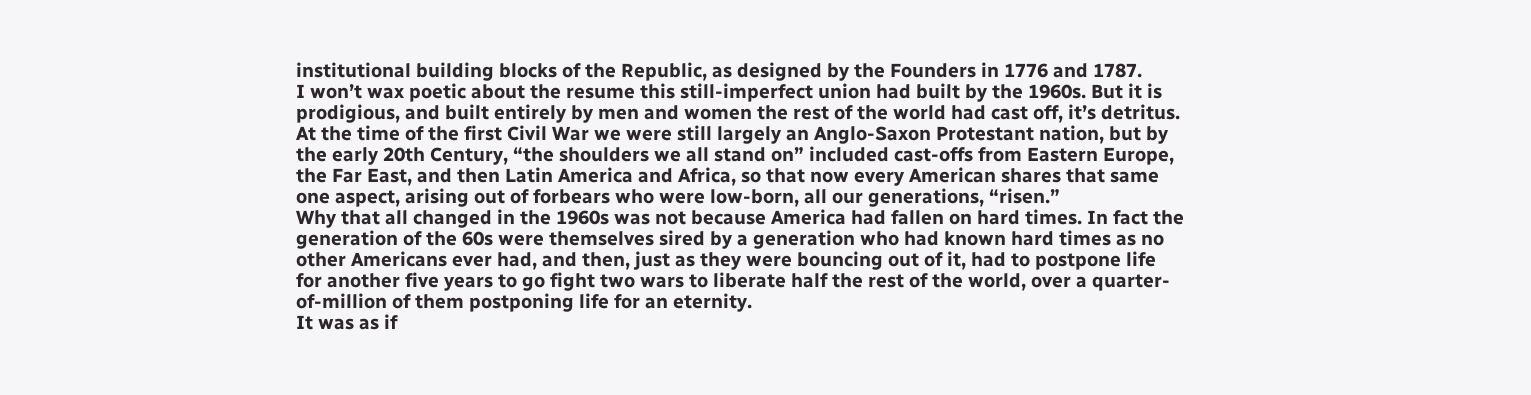institutional building blocks of the Republic, as designed by the Founders in 1776 and 1787.
I won’t wax poetic about the resume this still-imperfect union had built by the 1960s. But it is prodigious, and built entirely by men and women the rest of the world had cast off, it’s detritus. At the time of the first Civil War we were still largely an Anglo-Saxon Protestant nation, but by the early 20th Century, “the shoulders we all stand on” included cast-offs from Eastern Europe, the Far East, and then Latin America and Africa, so that now every American shares that same one aspect, arising out of forbears who were low-born, all our generations, “risen.”
Why that all changed in the 1960s was not because America had fallen on hard times. In fact the generation of the 60s were themselves sired by a generation who had known hard times as no other Americans ever had, and then, just as they were bouncing out of it, had to postpone life for another five years to go fight two wars to liberate half the rest of the world, over a quarter-of-million of them postponing life for an eternity.
It was as if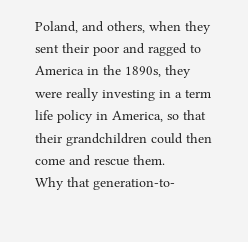Poland, and others, when they sent their poor and ragged to America in the 1890s, they were really investing in a term life policy in America, so that their grandchildren could then come and rescue them.
Why that generation-to-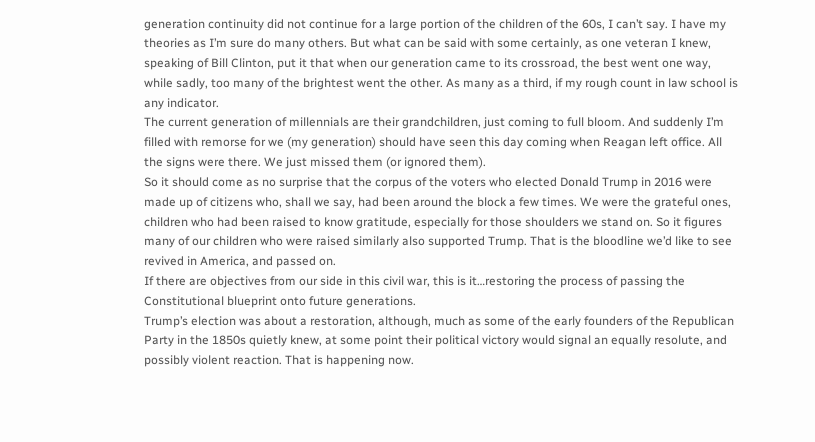generation continuity did not continue for a large portion of the children of the 60s, I can’t say. I have my theories as I’m sure do many others. But what can be said with some certainly, as one veteran I knew, speaking of Bill Clinton, put it that when our generation came to its crossroad, the best went one way, while sadly, too many of the brightest went the other. As many as a third, if my rough count in law school is any indicator.
The current generation of millennials are their grandchildren, just coming to full bloom. And suddenly I’m filled with remorse for we (my generation) should have seen this day coming when Reagan left office. All the signs were there. We just missed them (or ignored them).
So it should come as no surprise that the corpus of the voters who elected Donald Trump in 2016 were made up of citizens who, shall we say, had been around the block a few times. We were the grateful ones, children who had been raised to know gratitude, especially for those shoulders we stand on. So it figures many of our children who were raised similarly also supported Trump. That is the bloodline we’d like to see revived in America, and passed on.
If there are objectives from our side in this civil war, this is it…restoring the process of passing the Constitutional blueprint onto future generations.
Trump’s election was about a restoration, although, much as some of the early founders of the Republican Party in the 1850s quietly knew, at some point their political victory would signal an equally resolute, and possibly violent reaction. That is happening now.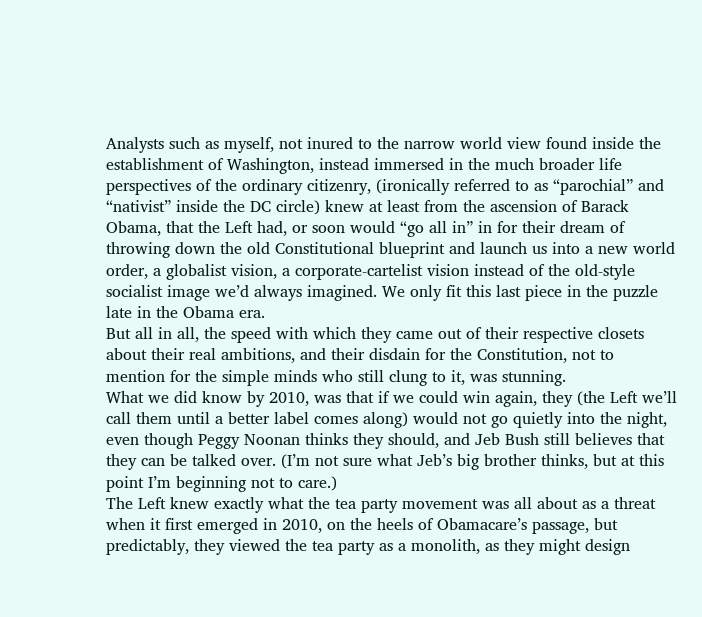Analysts such as myself, not inured to the narrow world view found inside the establishment of Washington, instead immersed in the much broader life perspectives of the ordinary citizenry, (ironically referred to as “parochial” and “nativist” inside the DC circle) knew at least from the ascension of Barack Obama, that the Left had, or soon would “go all in” in for their dream of throwing down the old Constitutional blueprint and launch us into a new world order, a globalist vision, a corporate-cartelist vision instead of the old-style socialist image we’d always imagined. We only fit this last piece in the puzzle late in the Obama era.
But all in all, the speed with which they came out of their respective closets about their real ambitions, and their disdain for the Constitution, not to mention for the simple minds who still clung to it, was stunning.
What we did know by 2010, was that if we could win again, they (the Left we’ll call them until a better label comes along) would not go quietly into the night, even though Peggy Noonan thinks they should, and Jeb Bush still believes that they can be talked over. (I’m not sure what Jeb’s big brother thinks, but at this point I’m beginning not to care.)
The Left knew exactly what the tea party movement was all about as a threat when it first emerged in 2010, on the heels of Obamacare’s passage, but predictably, they viewed the tea party as a monolith, as they might design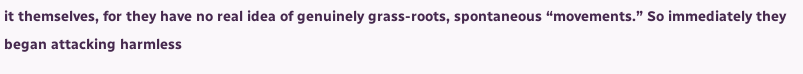it themselves, for they have no real idea of genuinely grass-roots, spontaneous “movements.” So immediately they began attacking harmless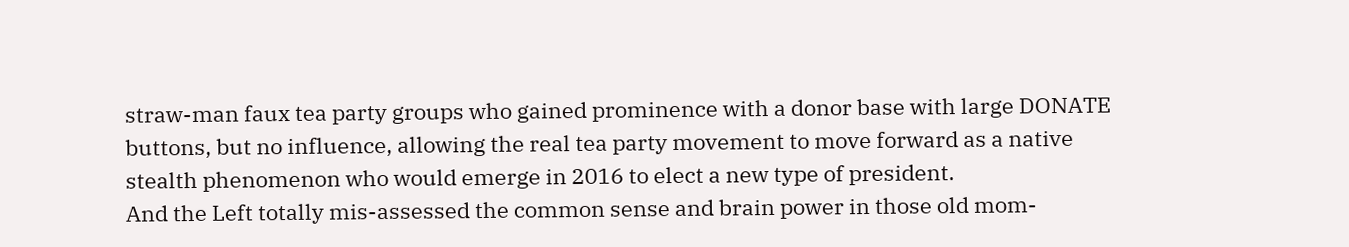straw-man faux tea party groups who gained prominence with a donor base with large DONATE buttons, but no influence, allowing the real tea party movement to move forward as a native stealth phenomenon who would emerge in 2016 to elect a new type of president.
And the Left totally mis-assessed the common sense and brain power in those old mom-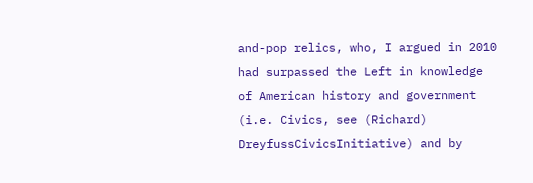and-pop relics, who, I argued in 2010 had surpassed the Left in knowledge of American history and government (i.e. Civics, see (Richard) DreyfussCivicsInitiative) and by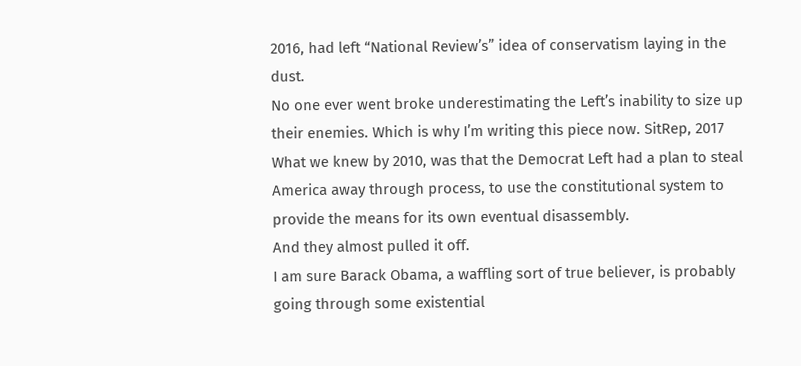2016, had left “National Review’s” idea of conservatism laying in the dust.
No one ever went broke underestimating the Left’s inability to size up their enemies. Which is why I’m writing this piece now. SitRep, 2017
What we knew by 2010, was that the Democrat Left had a plan to steal America away through process, to use the constitutional system to provide the means for its own eventual disassembly.
And they almost pulled it off.
I am sure Barack Obama, a waffling sort of true believer, is probably going through some existential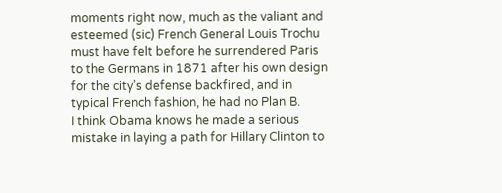moments right now, much as the valiant and esteemed (sic) French General Louis Trochu must have felt before he surrendered Paris to the Germans in 1871 after his own design for the city’s defense backfired, and in typical French fashion, he had no Plan B.
I think Obama knows he made a serious mistake in laying a path for Hillary Clinton to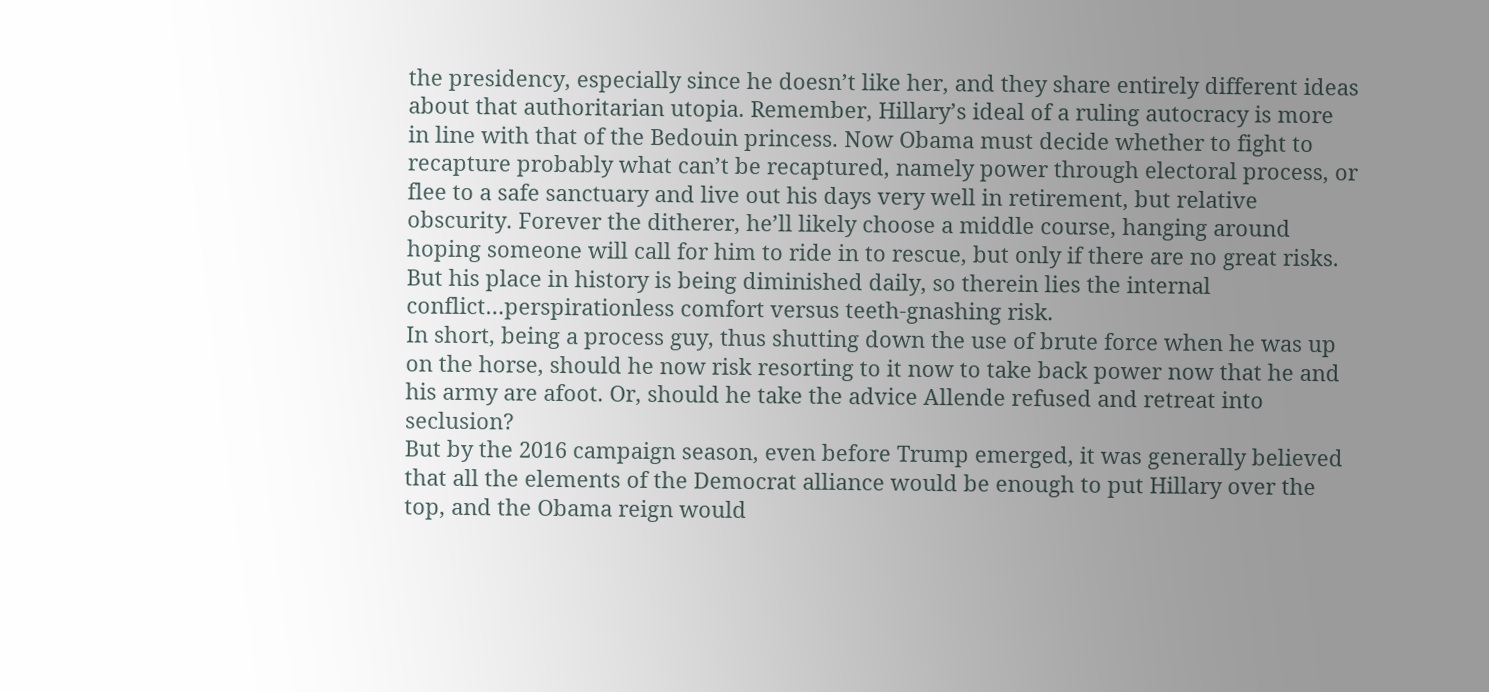the presidency, especially since he doesn’t like her, and they share entirely different ideas about that authoritarian utopia. Remember, Hillary’s ideal of a ruling autocracy is more in line with that of the Bedouin princess. Now Obama must decide whether to fight to recapture probably what can’t be recaptured, namely power through electoral process, or flee to a safe sanctuary and live out his days very well in retirement, but relative obscurity. Forever the ditherer, he’ll likely choose a middle course, hanging around hoping someone will call for him to ride in to rescue, but only if there are no great risks. But his place in history is being diminished daily, so therein lies the internal conflict…perspirationless comfort versus teeth-gnashing risk.
In short, being a process guy, thus shutting down the use of brute force when he was up on the horse, should he now risk resorting to it now to take back power now that he and his army are afoot. Or, should he take the advice Allende refused and retreat into seclusion?
But by the 2016 campaign season, even before Trump emerged, it was generally believed that all the elements of the Democrat alliance would be enough to put Hillary over the top, and the Obama reign would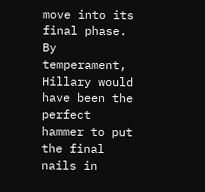move into its final phase. By temperament, Hillary would have been the perfect hammer to put the final nails in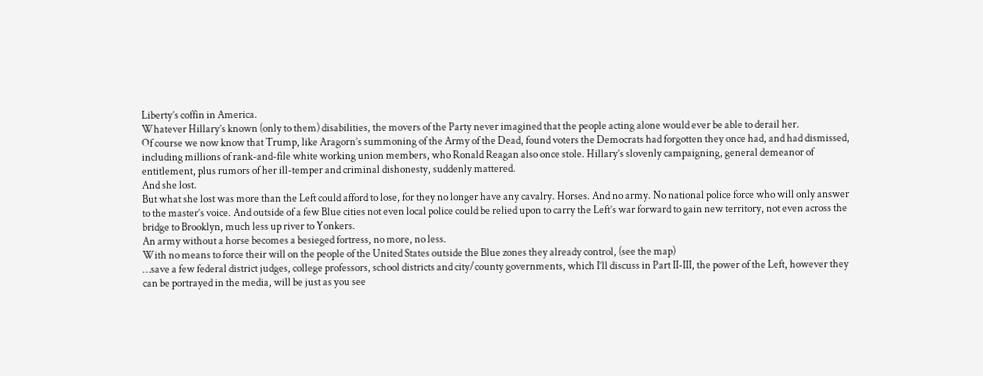Liberty’s coffin in America.
Whatever Hillary’s known (only to them) disabilities, the movers of the Party never imagined that the people acting alone would ever be able to derail her.
Of course we now know that Trump, like Aragorn’s summoning of the Army of the Dead, found voters the Democrats had forgotten they once had, and had dismissed, including millions of rank-and-file white working union members, who Ronald Reagan also once stole. Hillary’s slovenly campaigning, general demeanor of entitlement, plus rumors of her ill-temper and criminal dishonesty, suddenly mattered.
And she lost.
But what she lost was more than the Left could afford to lose, for they no longer have any cavalry. Horses. And no army. No national police force who will only answer to the master’s voice. And outside of a few Blue cities not even local police could be relied upon to carry the Left’s war forward to gain new territory, not even across the bridge to Brooklyn, much less up river to Yonkers.
An army without a horse becomes a besieged fortress, no more, no less.
With no means to force their will on the people of the United States outside the Blue zones they already control, (see the map)
…save a few federal district judges, college professors, school districts and city/county governments, which I’ll discuss in Part II-III, the power of the Left, however they can be portrayed in the media, will be just as you see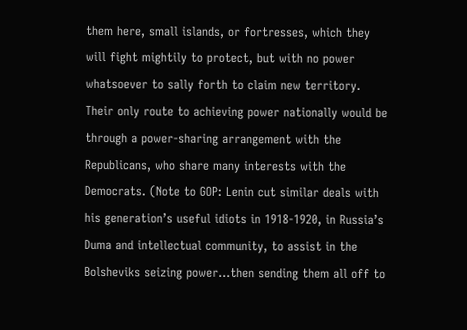them here, small islands, or fortresses, which they will fight mightily to protect, but with no power whatsoever to sally forth to claim new territory.
Their only route to achieving power nationally would be through a power-sharing arrangement with the Republicans, who share many interests with the Democrats. (Note to GOP: Lenin cut similar deals with his generation’s useful idiots in 1918-1920, in Russia’s Duma and intellectual community, to assist in the Bolsheviks seizing power…then sending them all off to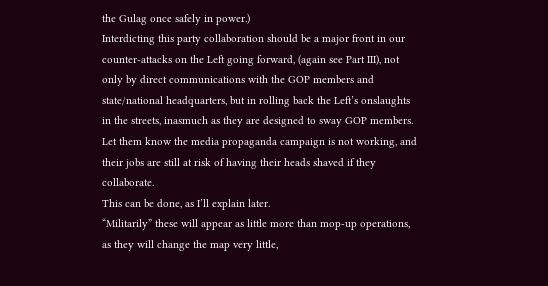the Gulag once safely in power.)
Interdicting this party collaboration should be a major front in our counter-attacks on the Left going forward, (again see Part III), not only by direct communications with the GOP members and state/national headquarters, but in rolling back the Left’s onslaughts in the streets, inasmuch as they are designed to sway GOP members. Let them know the media propaganda campaign is not working, and their jobs are still at risk of having their heads shaved if they collaborate.
This can be done, as I’ll explain later.
“Militarily” these will appear as little more than mop-up operations, as they will change the map very little,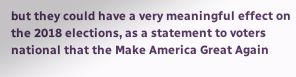but they could have a very meaningful effect on the 2018 elections, as a statement to voters national that the Make America Great Again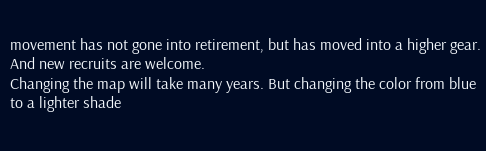movement has not gone into retirement, but has moved into a higher gear. And new recruits are welcome.
Changing the map will take many years. But changing the color from blue to a lighter shade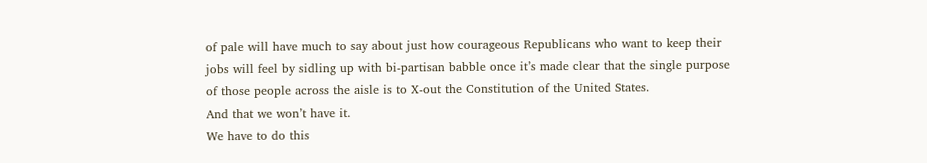of pale will have much to say about just how courageous Republicans who want to keep their jobs will feel by sidling up with bi-partisan babble once it’s made clear that the single purpose of those people across the aisle is to X-out the Constitution of the United States.
And that we won’t have it.
We have to do this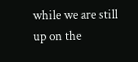while we are still up on the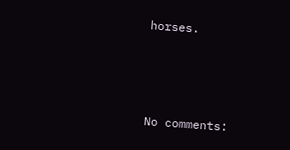horses.



No comments: